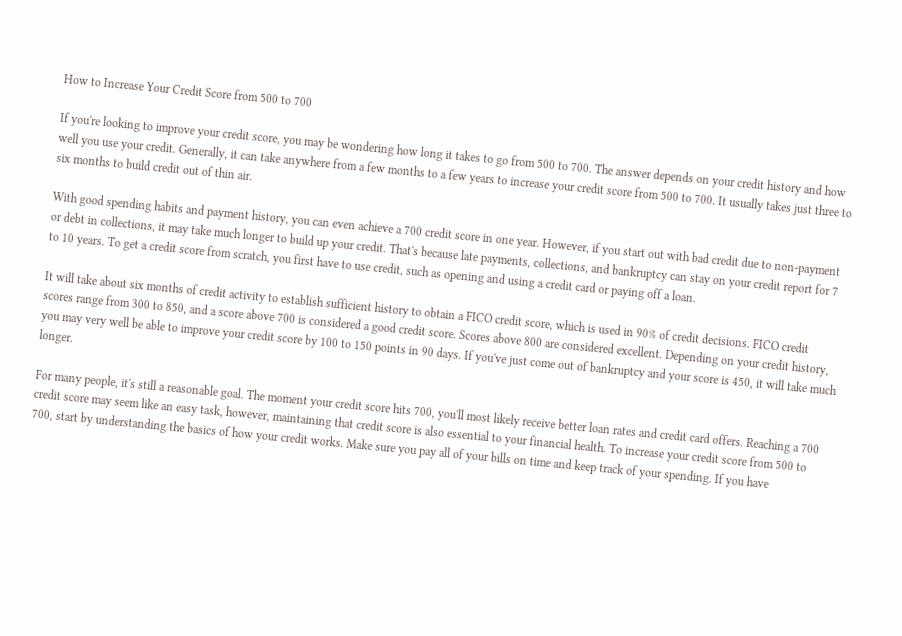How to Increase Your Credit Score from 500 to 700

If you're looking to improve your credit score, you may be wondering how long it takes to go from 500 to 700. The answer depends on your credit history and how well you use your credit. Generally, it can take anywhere from a few months to a few years to increase your credit score from 500 to 700. It usually takes just three to six months to build credit out of thin air.

With good spending habits and payment history, you can even achieve a 700 credit score in one year. However, if you start out with bad credit due to non-payment or debt in collections, it may take much longer to build up your credit. That's because late payments, collections, and bankruptcy can stay on your credit report for 7 to 10 years. To get a credit score from scratch, you first have to use credit, such as opening and using a credit card or paying off a loan.

It will take about six months of credit activity to establish sufficient history to obtain a FICO credit score, which is used in 90% of credit decisions. FICO credit scores range from 300 to 850, and a score above 700 is considered a good credit score. Scores above 800 are considered excellent. Depending on your credit history, you may very well be able to improve your credit score by 100 to 150 points in 90 days. If you've just come out of bankruptcy and your score is 450, it will take much longer.

For many people, it's still a reasonable goal. The moment your credit score hits 700, you'll most likely receive better loan rates and credit card offers. Reaching a 700 credit score may seem like an easy task, however, maintaining that credit score is also essential to your financial health. To increase your credit score from 500 to 700, start by understanding the basics of how your credit works. Make sure you pay all of your bills on time and keep track of your spending. If you have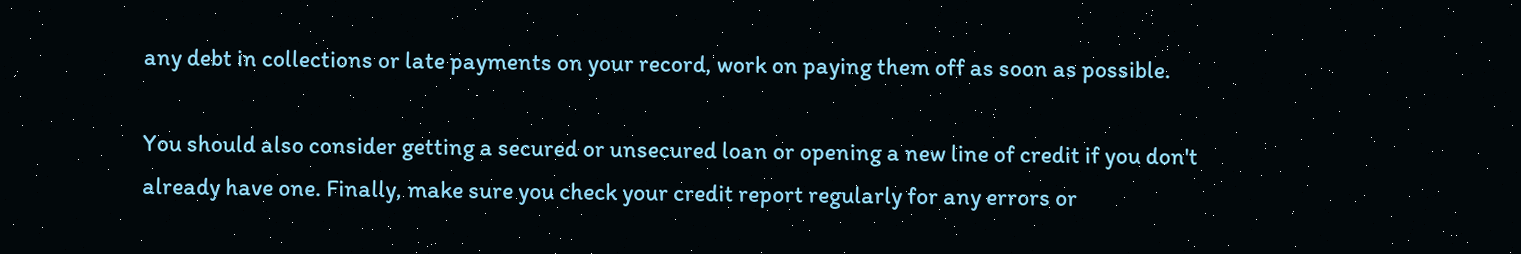any debt in collections or late payments on your record, work on paying them off as soon as possible.

You should also consider getting a secured or unsecured loan or opening a new line of credit if you don't already have one. Finally, make sure you check your credit report regularly for any errors or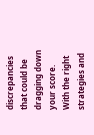discrepancies that could be dragging down your score. With the right strategies and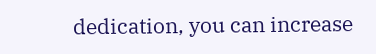dedication, you can increase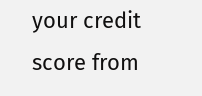your credit score from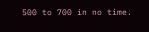500 to 700 in no time.